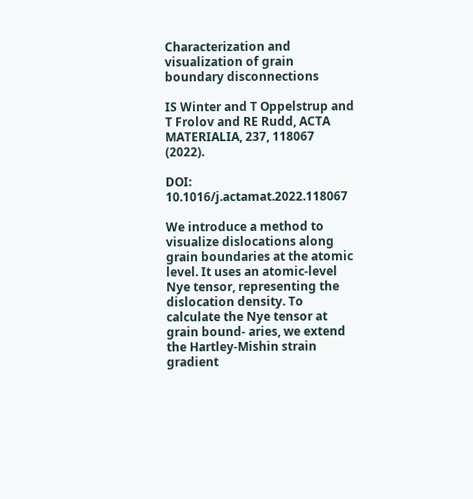Characterization and visualization of grain boundary disconnections

IS Winter and T Oppelstrup and T Frolov and RE Rudd, ACTA MATERIALIA, 237, 118067 (2022).

DOI: 10.1016/j.actamat.2022.118067

We introduce a method to visualize dislocations along grain boundaries at the atomic level. It uses an atomic-level Nye tensor, representing the dislocation density. To calculate the Nye tensor at grain bound- aries, we extend the Hartley-Mishin strain gradient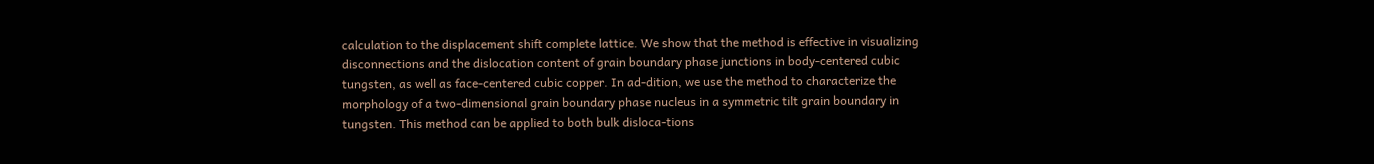calculation to the displacement shift complete lattice. We show that the method is effective in visualizing disconnections and the dislocation content of grain boundary phase junctions in body-centered cubic tungsten, as well as face-centered cubic copper. In ad-dition, we use the method to characterize the morphology of a two-dimensional grain boundary phase nucleus in a symmetric tilt grain boundary in tungsten. This method can be applied to both bulk disloca-tions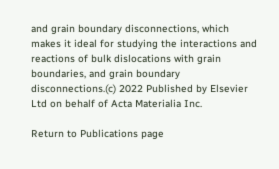and grain boundary disconnections, which makes it ideal for studying the interactions and reactions of bulk dislocations with grain boundaries, and grain boundary disconnections.(c) 2022 Published by Elsevier Ltd on behalf of Acta Materialia Inc.

Return to Publications page